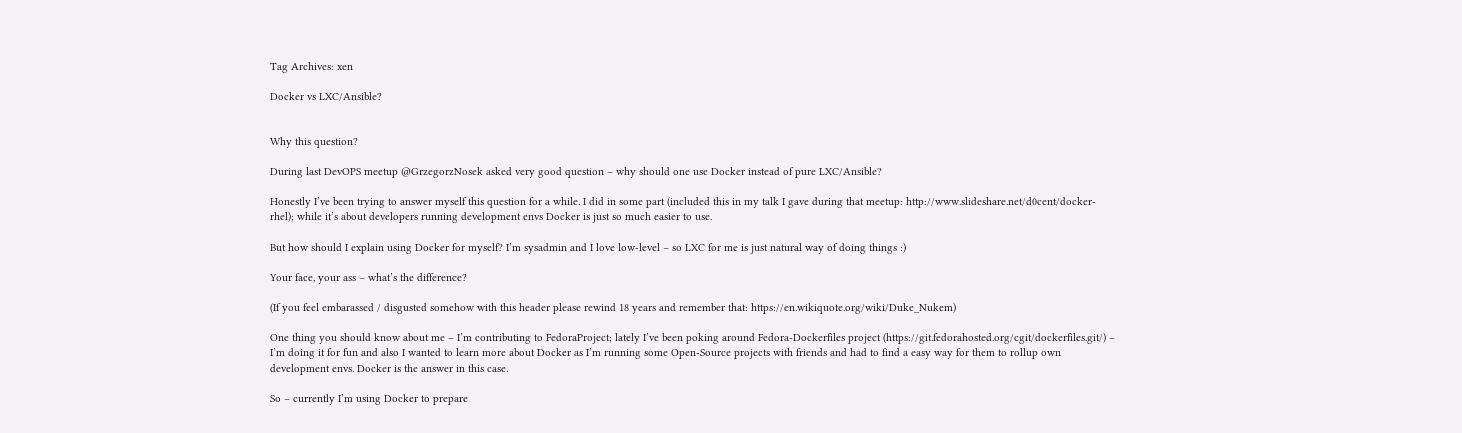Tag Archives: xen

Docker vs LXC/Ansible?


Why this question?

During last DevOPS meetup @GrzegorzNosek asked very good question – why should one use Docker instead of pure LXC/Ansible?

Honestly I’ve been trying to answer myself this question for a while. I did in some part (included this in my talk I gave during that meetup: http://www.slideshare.net/d0cent/docker-rhel); while it’s about developers running development envs Docker is just so much easier to use.

But how should I explain using Docker for myself? I’m sysadmin and I love low-level – so LXC for me is just natural way of doing things :)

Your face, your ass – what’s the difference?

(If you feel embarassed / disgusted somehow with this header please rewind 18 years and remember that: https://en.wikiquote.org/wiki/Duke_Nukem)

One thing you should know about me – I’m contributing to FedoraProject; lately I’ve been poking around Fedora-Dockerfiles project (https://git.fedorahosted.org/cgit/dockerfiles.git/) – I’m doing it for fun and also I wanted to learn more about Docker as I’m running some Open-Source projects with friends and had to find a easy way for them to rollup own development envs. Docker is the answer in this case.

So – currently I’m using Docker to prepare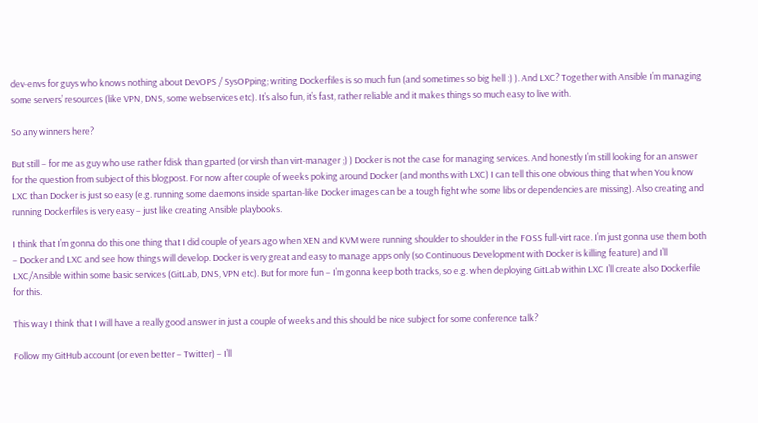dev-envs for guys who knows nothing about DevOPS / SysOPping; writing Dockerfiles is so much fun (and sometimes so big hell :) ). And LXC? Together with Ansible I’m managing some servers’ resources (like VPN, DNS, some webservices etc). It’s also fun, it’s fast, rather reliable and it makes things so much easy to live with.

So any winners here?

But still – for me as guy who use rather fdisk than gparted (or virsh than virt-manager ;) ) Docker is not the case for managing services. And honestly I’m still looking for an answer for the question from subject of this blogpost. For now after couple of weeks poking around Docker (and months with LXC) I can tell this one obvious thing that when You know LXC than Docker is just so easy (e.g. running some daemons inside spartan-like Docker images can be a tough fight whe some libs or dependencies are missing). Also creating and running Dockerfiles is very easy – just like creating Ansible playbooks.

I think that I’m gonna do this one thing that I did couple of years ago when XEN and KVM were running shoulder to shoulder in the FOSS full-virt race. I’m just gonna use them both – Docker and LXC and see how things will develop. Docker is very great and easy to manage apps only (so Continuous Development with Docker is killing feature) and I’ll LXC/Ansible within some basic services (GitLab, DNS, VPN etc). But for more fun – I’m gonna keep both tracks, so e.g. when deploying GitLab within LXC I’ll create also Dockerfile for this.

This way I think that I will have a really good answer in just a couple of weeks and this should be nice subject for some conference talk?

Follow my GitHub account (or even better – Twitter) – I’ll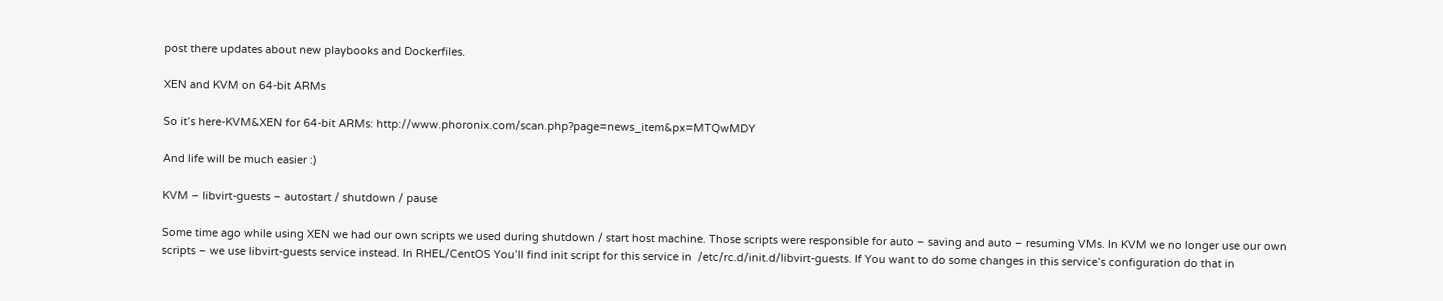post there updates about new playbooks and Dockerfiles.

XEN and KVM on 64-bit ARMs

So it’s here-KVM&XEN for 64-bit ARMs: http://www.phoronix.com/scan.php?page=news_item&px=MTQwMDY

And life will be much easier :)

KVM – libvirt-guests – autostart / shutdown / pause

Some time ago while using XEN we had our own scripts we used during shutdown / start host machine. Those scripts were responsible for auto – saving and auto – resuming VMs. In KVM we no longer use our own scripts – we use libvirt-guests service instead. In RHEL/CentOS You’ll find init script for this service in  /etc/rc.d/init.d/libvirt-guests. If You want to do some changes in this service’s configuration do that in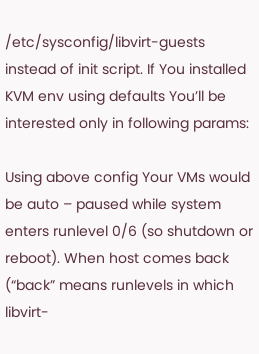/etc/sysconfig/libvirt-guests instead of init script. If You installed KVM env using defaults You’ll be interested only in following params:

Using above config Your VMs would be auto – paused while system enters runlevel 0/6 (so shutdown or reboot). When host comes back (“back” means runlevels in which libvirt-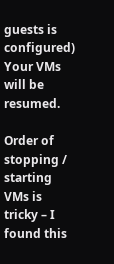guests is configured) Your VMs will be resumed.

Order of stopping / starting VMs is tricky – I found this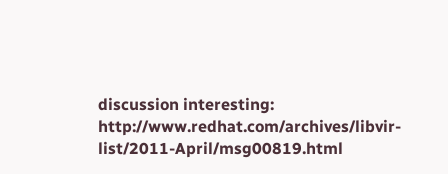discussion interesting: http://www.redhat.com/archives/libvir-list/2011-April/msg00819.html